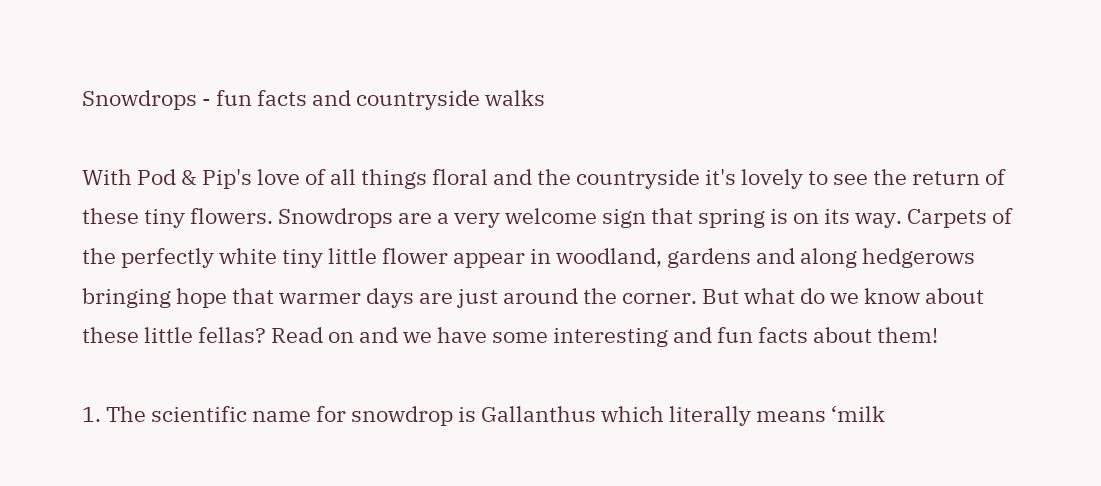Snowdrops - fun facts and countryside walks

With Pod & Pip's love of all things floral and the countryside it's lovely to see the return of these tiny flowers. Snowdrops are a very welcome sign that spring is on its way. Carpets of the perfectly white tiny little flower appear in woodland, gardens and along hedgerows bringing hope that warmer days are just around the corner. But what do we know about these little fellas? Read on and we have some interesting and fun facts about them!

1. The scientific name for snowdrop is Gallanthus which literally means ‘milk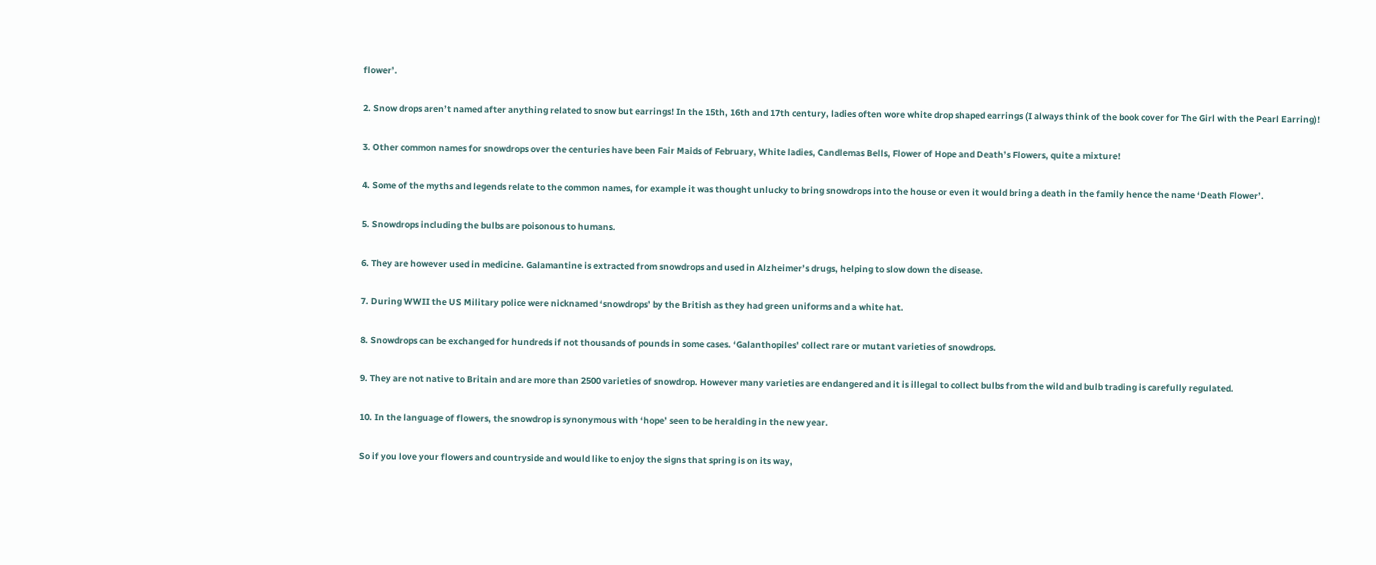flower’.

2. Snow drops aren’t named after anything related to snow but earrings! In the 15th, 16th and 17th century, ladies often wore white drop shaped earrings (I always think of the book cover for The Girl with the Pearl Earring)!

3. Other common names for snowdrops over the centuries have been Fair Maids of February, White ladies, Candlemas Bells, Flower of Hope and Death’s Flowers, quite a mixture!

4. Some of the myths and legends relate to the common names, for example it was thought unlucky to bring snowdrops into the house or even it would bring a death in the family hence the name ‘Death Flower’.

5. Snowdrops including the bulbs are poisonous to humans.

6. They are however used in medicine. Galamantine is extracted from snowdrops and used in Alzheimer’s drugs, helping to slow down the disease.

7. During WWII the US Military police were nicknamed ‘snowdrops’ by the British as they had green uniforms and a white hat.

8. Snowdrops can be exchanged for hundreds if not thousands of pounds in some cases. ‘Galanthopiles’ collect rare or mutant varieties of snowdrops.

9. They are not native to Britain and are more than 2500 varieties of snowdrop. However many varieties are endangered and it is illegal to collect bulbs from the wild and bulb trading is carefully regulated.

10. In the language of flowers, the snowdrop is synonymous with ‘hope’ seen to be heralding in the new year.

So if you love your flowers and countryside and would like to enjoy the signs that spring is on its way,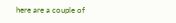here are a couple of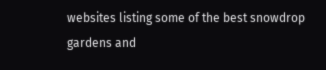websites listing some of the best snowdrop gardens and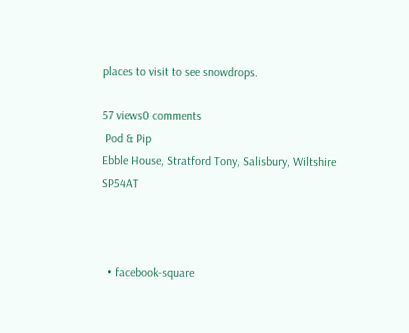places to visit to see snowdrops.

57 views0 comments
 Pod & Pip
Ebble House, Stratford Tony, Salisbury, Wiltshire SP54AT



  • facebook-square